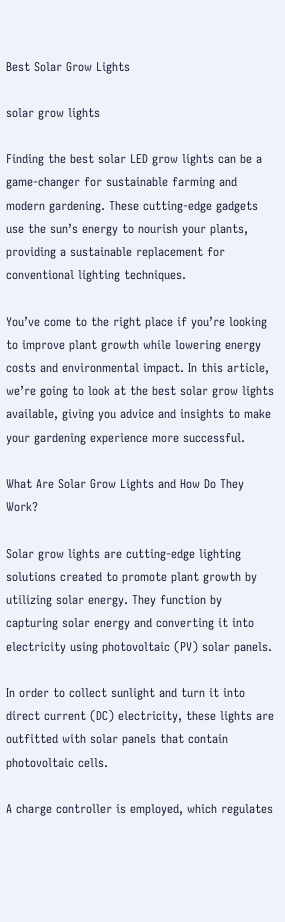Best Solar Grow Lights

solar grow lights

Finding the best solar LED grow lights can be a game-changer for sustainable farming and modern gardening. These cutting-edge gadgets use the sun’s energy to nourish your plants, providing a sustainable replacement for conventional lighting techniques.

You’ve come to the right place if you’re looking to improve plant growth while lowering energy costs and environmental impact. In this article, we’re going to look at the best solar grow lights available, giving you advice and insights to make your gardening experience more successful.

What Are Solar Grow Lights and How Do They Work?

Solar grow lights are cutting-edge lighting solutions created to promote plant growth by utilizing solar energy. They function by capturing solar energy and converting it into electricity using photovoltaic (PV) solar panels.

In order to collect sunlight and turn it into direct current (DC) electricity, these lights are outfitted with solar panels that contain photovoltaic cells.

A charge controller is employed, which regulates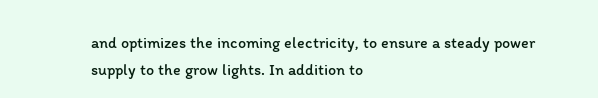and optimizes the incoming electricity, to ensure a steady power supply to the grow lights. In addition to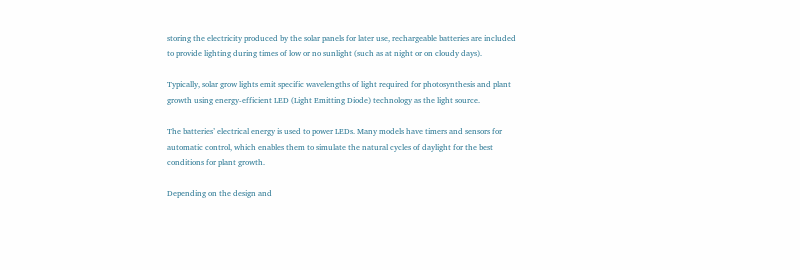storing the electricity produced by the solar panels for later use, rechargeable batteries are included to provide lighting during times of low or no sunlight (such as at night or on cloudy days).

Typically, solar grow lights emit specific wavelengths of light required for photosynthesis and plant growth using energy-efficient LED (Light Emitting Diode) technology as the light source.

The batteries’ electrical energy is used to power LEDs. Many models have timers and sensors for automatic control, which enables them to simulate the natural cycles of daylight for the best conditions for plant growth.

Depending on the design and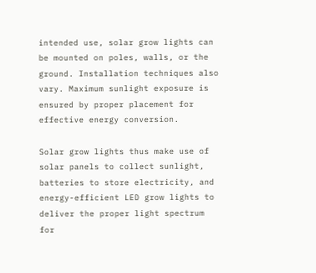intended use, solar grow lights can be mounted on poles, walls, or the ground. Installation techniques also vary. Maximum sunlight exposure is ensured by proper placement for effective energy conversion.

Solar grow lights thus make use of solar panels to collect sunlight, batteries to store electricity, and energy-efficient LED grow lights to deliver the proper light spectrum for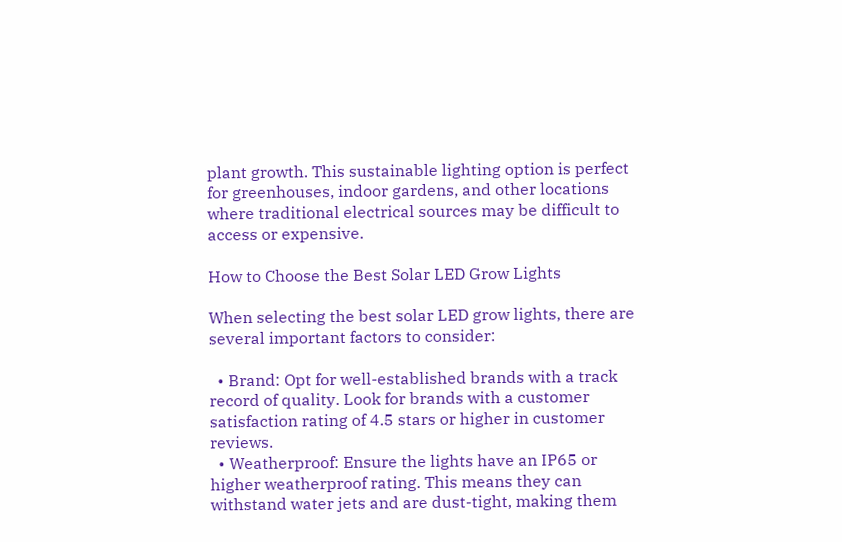plant growth. This sustainable lighting option is perfect for greenhouses, indoor gardens, and other locations where traditional electrical sources may be difficult to access or expensive.

How to Choose the Best Solar LED Grow Lights

When selecting the best solar LED grow lights, there are several important factors to consider:

  • Brand: Opt for well-established brands with a track record of quality. Look for brands with a customer satisfaction rating of 4.5 stars or higher in customer reviews.
  • Weatherproof: Ensure the lights have an IP65 or higher weatherproof rating. This means they can withstand water jets and are dust-tight, making them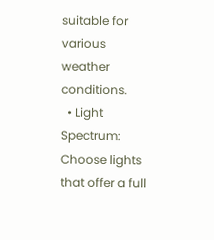suitable for various weather conditions.
  • Light Spectrum: Choose lights that offer a full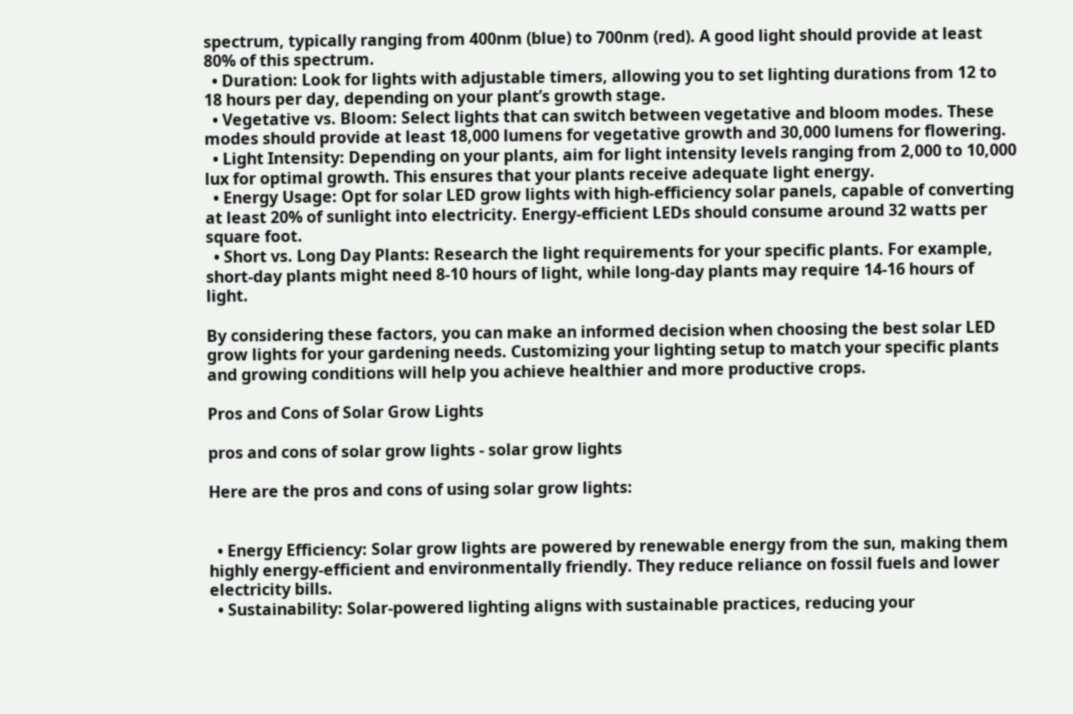spectrum, typically ranging from 400nm (blue) to 700nm (red). A good light should provide at least 80% of this spectrum.
  • Duration: Look for lights with adjustable timers, allowing you to set lighting durations from 12 to 18 hours per day, depending on your plant’s growth stage.
  • Vegetative vs. Bloom: Select lights that can switch between vegetative and bloom modes. These modes should provide at least 18,000 lumens for vegetative growth and 30,000 lumens for flowering.
  • Light Intensity: Depending on your plants, aim for light intensity levels ranging from 2,000 to 10,000 lux for optimal growth. This ensures that your plants receive adequate light energy.
  • Energy Usage: Opt for solar LED grow lights with high-efficiency solar panels, capable of converting at least 20% of sunlight into electricity. Energy-efficient LEDs should consume around 32 watts per square foot.
  • Short vs. Long Day Plants: Research the light requirements for your specific plants. For example, short-day plants might need 8-10 hours of light, while long-day plants may require 14-16 hours of light.

By considering these factors, you can make an informed decision when choosing the best solar LED grow lights for your gardening needs. Customizing your lighting setup to match your specific plants and growing conditions will help you achieve healthier and more productive crops.

Pros and Cons of Solar Grow Lights

pros and cons of solar grow lights - solar grow lights

Here are the pros and cons of using solar grow lights:


  • Energy Efficiency: Solar grow lights are powered by renewable energy from the sun, making them highly energy-efficient and environmentally friendly. They reduce reliance on fossil fuels and lower electricity bills.
  • Sustainability: Solar-powered lighting aligns with sustainable practices, reducing your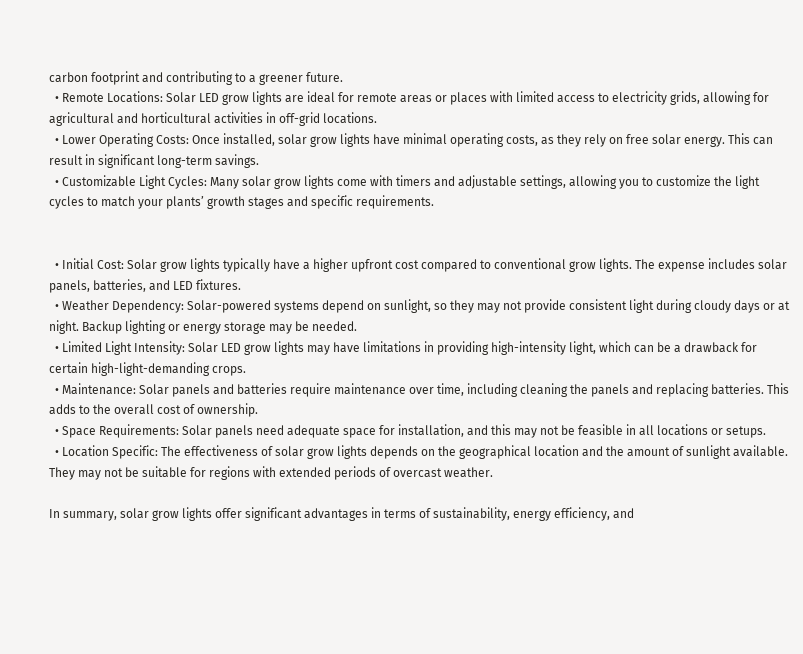carbon footprint and contributing to a greener future.
  • Remote Locations: Solar LED grow lights are ideal for remote areas or places with limited access to electricity grids, allowing for agricultural and horticultural activities in off-grid locations.
  • Lower Operating Costs: Once installed, solar grow lights have minimal operating costs, as they rely on free solar energy. This can result in significant long-term savings.
  • Customizable Light Cycles: Many solar grow lights come with timers and adjustable settings, allowing you to customize the light cycles to match your plants’ growth stages and specific requirements.


  • Initial Cost: Solar grow lights typically have a higher upfront cost compared to conventional grow lights. The expense includes solar panels, batteries, and LED fixtures.
  • Weather Dependency: Solar-powered systems depend on sunlight, so they may not provide consistent light during cloudy days or at night. Backup lighting or energy storage may be needed.
  • Limited Light Intensity: Solar LED grow lights may have limitations in providing high-intensity light, which can be a drawback for certain high-light-demanding crops.
  • Maintenance: Solar panels and batteries require maintenance over time, including cleaning the panels and replacing batteries. This adds to the overall cost of ownership.
  • Space Requirements: Solar panels need adequate space for installation, and this may not be feasible in all locations or setups.
  • Location Specific: The effectiveness of solar grow lights depends on the geographical location and the amount of sunlight available. They may not be suitable for regions with extended periods of overcast weather.

In summary, solar grow lights offer significant advantages in terms of sustainability, energy efficiency, and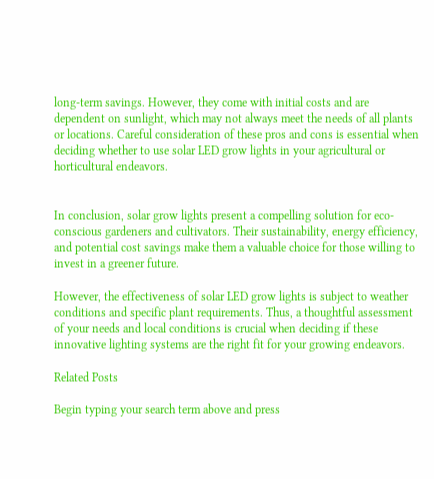long-term savings. However, they come with initial costs and are dependent on sunlight, which may not always meet the needs of all plants or locations. Careful consideration of these pros and cons is essential when deciding whether to use solar LED grow lights in your agricultural or horticultural endeavors.


In conclusion, solar grow lights present a compelling solution for eco-conscious gardeners and cultivators. Their sustainability, energy efficiency, and potential cost savings make them a valuable choice for those willing to invest in a greener future.

However, the effectiveness of solar LED grow lights is subject to weather conditions and specific plant requirements. Thus, a thoughtful assessment of your needs and local conditions is crucial when deciding if these innovative lighting systems are the right fit for your growing endeavors.

Related Posts

Begin typing your search term above and press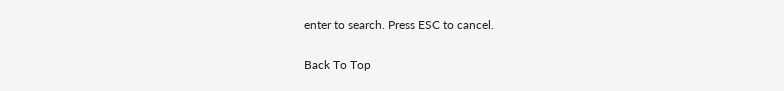enter to search. Press ESC to cancel.

Back To Top